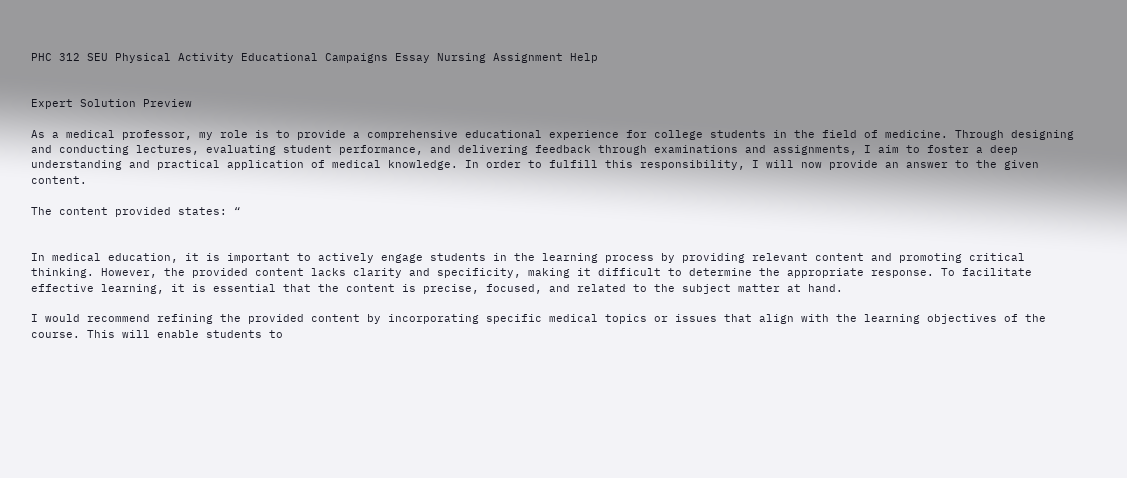PHC 312 SEU Physical Activity Educational Campaigns Essay Nursing Assignment Help


Expert Solution Preview

As a medical professor, my role is to provide a comprehensive educational experience for college students in the field of medicine. Through designing and conducting lectures, evaluating student performance, and delivering feedback through examinations and assignments, I aim to foster a deep understanding and practical application of medical knowledge. In order to fulfill this responsibility, I will now provide an answer to the given content.

The content provided states: “


In medical education, it is important to actively engage students in the learning process by providing relevant content and promoting critical thinking. However, the provided content lacks clarity and specificity, making it difficult to determine the appropriate response. To facilitate effective learning, it is essential that the content is precise, focused, and related to the subject matter at hand.

I would recommend refining the provided content by incorporating specific medical topics or issues that align with the learning objectives of the course. This will enable students to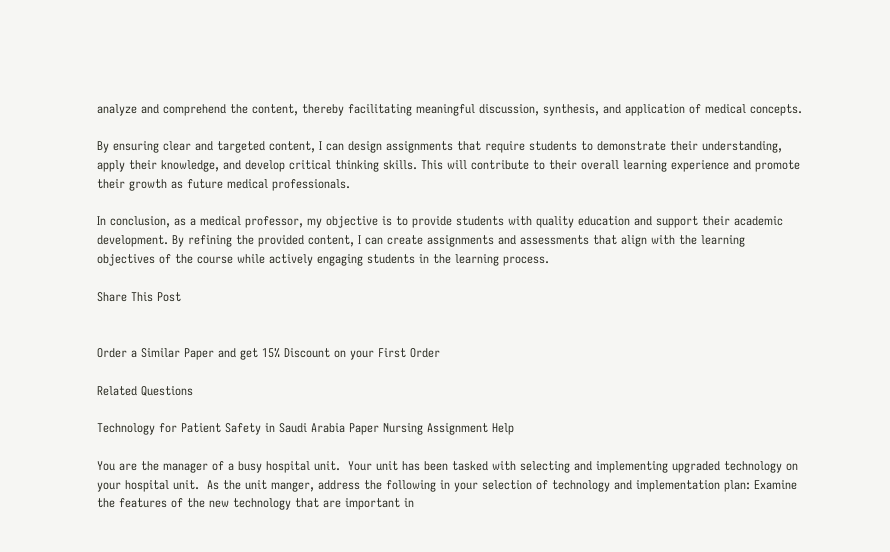analyze and comprehend the content, thereby facilitating meaningful discussion, synthesis, and application of medical concepts.

By ensuring clear and targeted content, I can design assignments that require students to demonstrate their understanding, apply their knowledge, and develop critical thinking skills. This will contribute to their overall learning experience and promote their growth as future medical professionals.

In conclusion, as a medical professor, my objective is to provide students with quality education and support their academic development. By refining the provided content, I can create assignments and assessments that align with the learning objectives of the course while actively engaging students in the learning process.

Share This Post


Order a Similar Paper and get 15% Discount on your First Order

Related Questions

Technology for Patient Safety in Saudi Arabia Paper Nursing Assignment Help

You are the manager of a busy hospital unit.  Your unit has been tasked with selecting and implementing upgraded technology on your hospital unit.  As the unit manger, address the following in your selection of technology and implementation plan: Examine the features of the new technology that are important in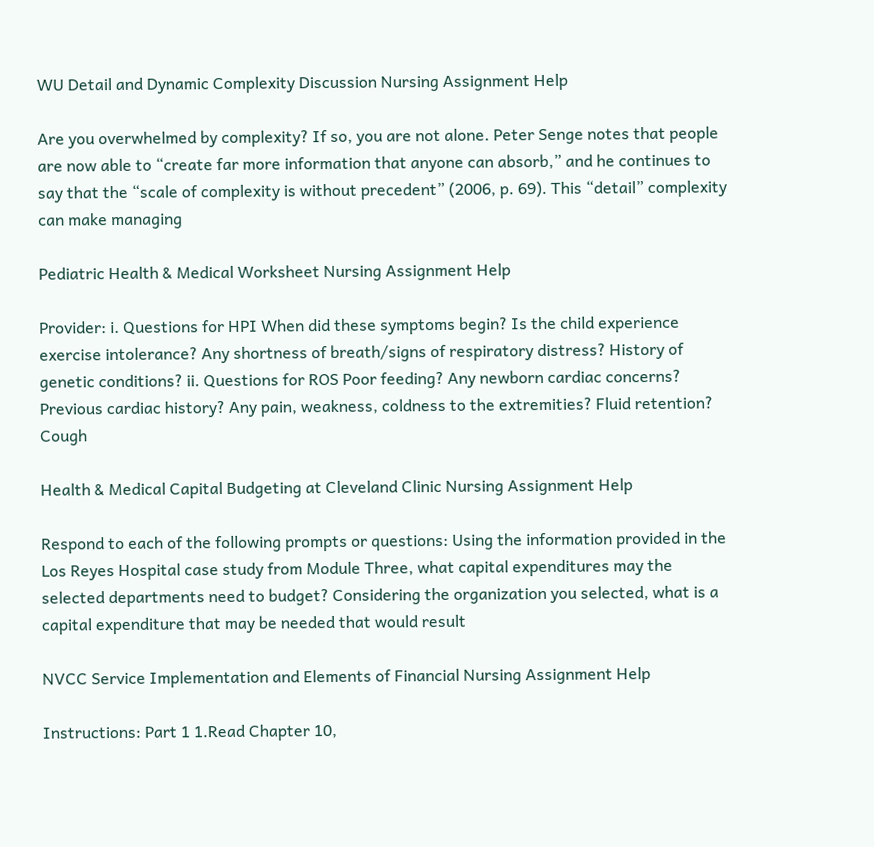WU Detail and Dynamic Complexity Discussion Nursing Assignment Help

Are you overwhelmed by complexity? If so, you are not alone. Peter Senge notes that people are now able to “create far more information that anyone can absorb,” and he continues to say that the “scale of complexity is without precedent” (2006, p. 69). This “detail” complexity can make managing

Pediatric Health & Medical Worksheet Nursing Assignment Help

Provider: i. Questions for HPI When did these symptoms begin? Is the child experience exercise intolerance? Any shortness of breath/signs of respiratory distress? History of genetic conditions? ii. Questions for ROS Poor feeding? Any newborn cardiac concerns? Previous cardiac history? Any pain, weakness, coldness to the extremities? Fluid retention? Cough

Health & Medical Capital Budgeting at Cleveland Clinic Nursing Assignment Help

Respond to each of the following prompts or questions: Using the information provided in the Los Reyes Hospital case study from Module Three, what capital expenditures may the selected departments need to budget? Considering the organization you selected, what is a capital expenditure that may be needed that would result

NVCC Service Implementation and Elements of Financial Nursing Assignment Help

Instructions: Part 1 1.Read Chapter 10,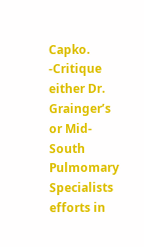Capko. -Critique either Dr. Grainger’s or Mid-South Pulmomary Specialists efforts in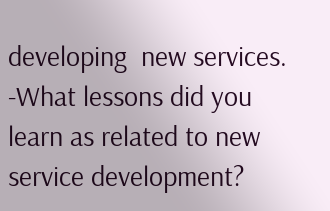developing  new services. -What lessons did you learn as related to new service development?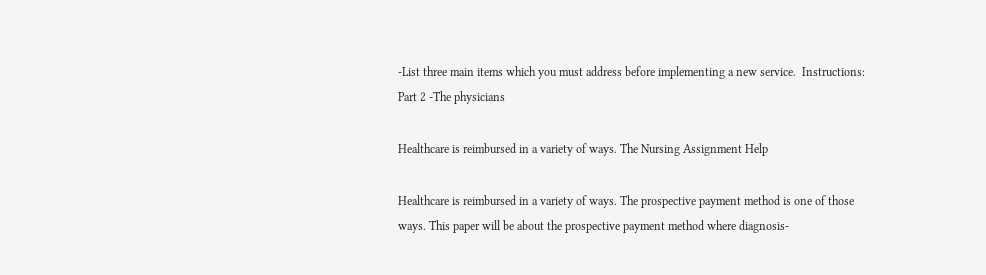-List three main items which you must address before implementing a new service.  Instructions: Part 2 -The physicians

Healthcare is reimbursed in a variety of ways. The Nursing Assignment Help

Healthcare is reimbursed in a variety of ways. The prospective payment method is one of those ways. This paper will be about the prospective payment method where diagnosis-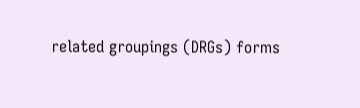related groupings (DRGs) forms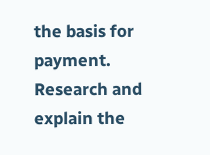the basis for payment. Research and explain the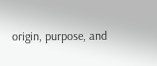origin, purpose, and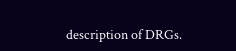description of DRGs.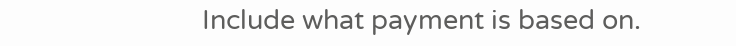Include what payment is based on.